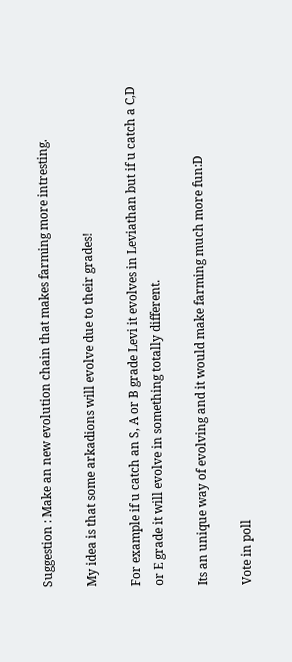Suggestion : Make an new evolution chain that makes farming more intresting.

My idea is that some arkadions will evolve due to their grades!

For example if u catch an S, A or B grade Levi it evolves in Leviathan but if u catch a C,D or E grade it will evolve in something totally different.

Its an unique way of evolving and it would make farming much more fun:D

Vote in poll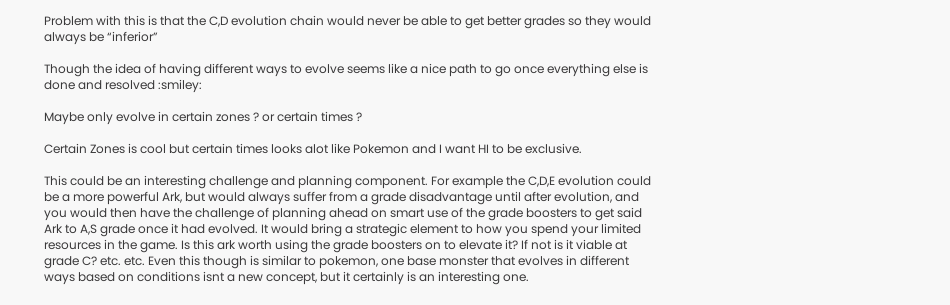Problem with this is that the C,D evolution chain would never be able to get better grades so they would always be “inferior”

Though the idea of having different ways to evolve seems like a nice path to go once everything else is done and resolved :smiley:

Maybe only evolve in certain zones ? or certain times ?

Certain Zones is cool but certain times looks alot like Pokemon and I want HI to be exclusive.

This could be an interesting challenge and planning component. For example the C,D,E evolution could be a more powerful Ark, but would always suffer from a grade disadvantage until after evolution, and you would then have the challenge of planning ahead on smart use of the grade boosters to get said Ark to A,S grade once it had evolved. It would bring a strategic element to how you spend your limited resources in the game. Is this ark worth using the grade boosters on to elevate it? If not is it viable at grade C? etc. etc. Even this though is similar to pokemon, one base monster that evolves in different ways based on conditions isnt a new concept, but it certainly is an interesting one.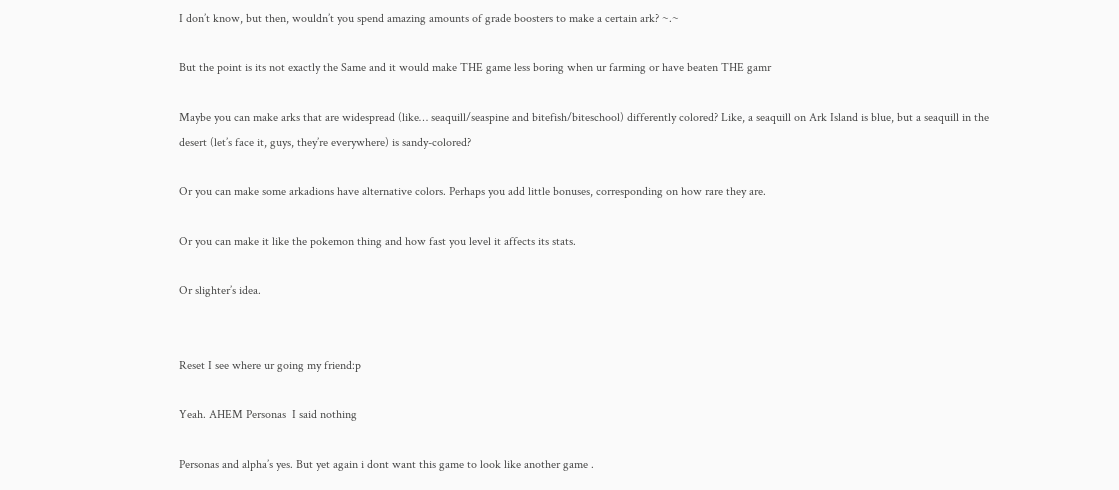I don’t know, but then, wouldn’t you spend amazing amounts of grade boosters to make a certain ark? ~.~

But the point is its not exactly the Same and it would make THE game less boring when ur farming or have beaten THE gamr

Maybe you can make arks that are widespread (like… seaquill/seaspine and bitefish/biteschool) differently colored? Like, a seaquill on Ark Island is blue, but a seaquill in the desert (let’s face it, guys, they’re everywhere) is sandy-colored?

Or you can make some arkadions have alternative colors. Perhaps you add little bonuses, corresponding on how rare they are.

Or you can make it like the pokemon thing and how fast you level it affects its stats.

Or slighter’s idea.


Reset I see where ur going my friend:p

Yeah. AHEM Personas  I said nothing

Personas and alpha’s yes. But yet again i dont want this game to look like another game .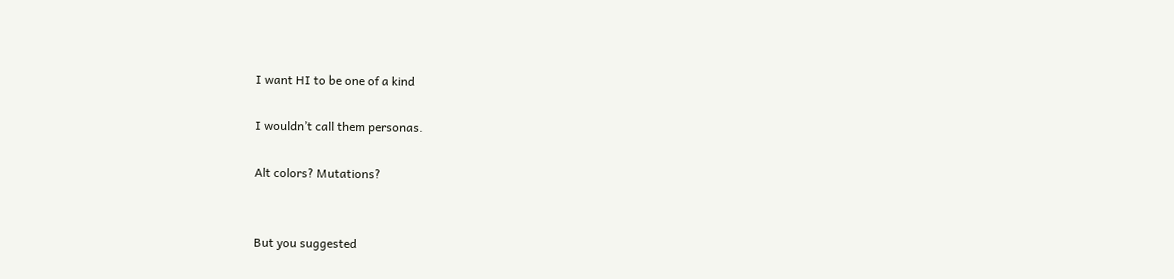I want HI to be one of a kind

I wouldn’t call them personas.

Alt colors? Mutations?


But you suggested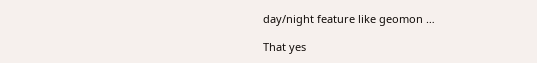day/night feature like geomon …

That yes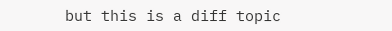but this is a diff topic